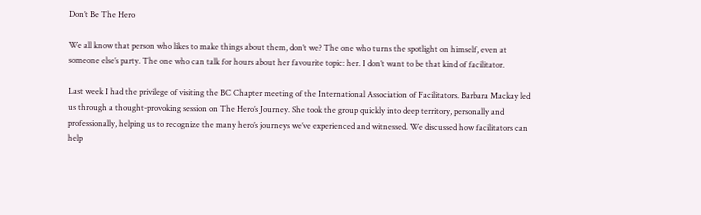Don’t Be The Hero

We all know that person who likes to make things about them, don’t we? The one who turns the spotlight on himself, even at someone else’s party. The one who can talk for hours about her favourite topic: her. I don’t want to be that kind of facilitator.

Last week I had the privilege of visiting the BC Chapter meeting of the International Association of Facilitators. Barbara Mackay led us through a thought-provoking session on The Hero’s Journey. She took the group quickly into deep territory, personally and professionally, helping us to recognize the many hero’s journeys we’ve experienced and witnessed. We discussed how facilitators can help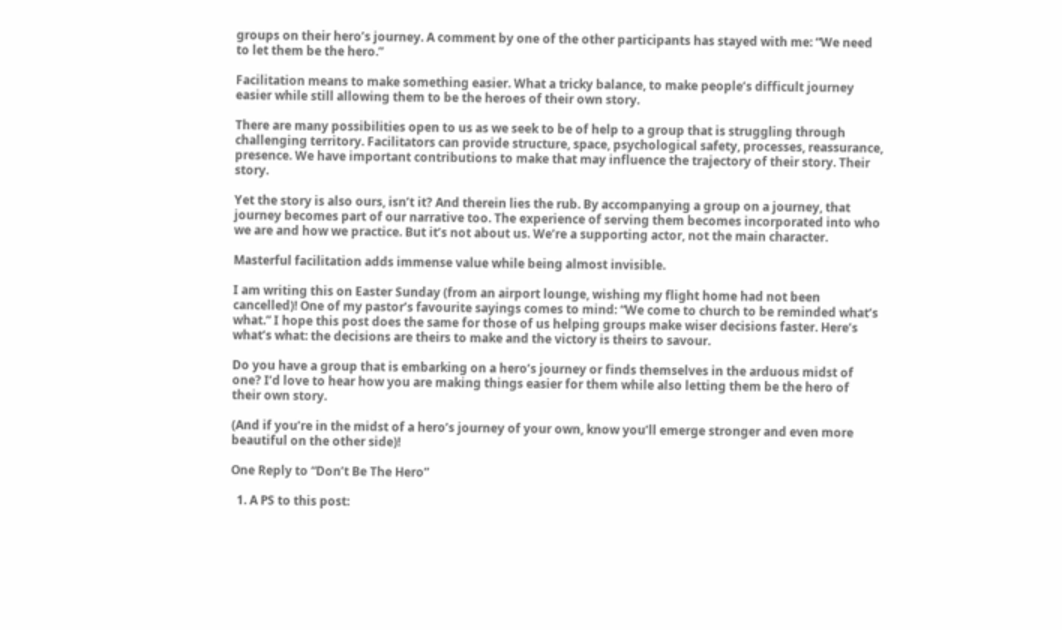groups on their hero’s journey. A comment by one of the other participants has stayed with me: “We need to let them be the hero.”

Facilitation means to make something easier. What a tricky balance, to make people’s difficult journey easier while still allowing them to be the heroes of their own story.

There are many possibilities open to us as we seek to be of help to a group that is struggling through challenging territory. Facilitators can provide structure, space, psychological safety, processes, reassurance, presence. We have important contributions to make that may influence the trajectory of their story. Their story.

Yet the story is also ours, isn’t it? And therein lies the rub. By accompanying a group on a journey, that journey becomes part of our narrative too. The experience of serving them becomes incorporated into who we are and how we practice. But it’s not about us. We’re a supporting actor, not the main character.

Masterful facilitation adds immense value while being almost invisible.

I am writing this on Easter Sunday (from an airport lounge, wishing my flight home had not been cancelled)! One of my pastor’s favourite sayings comes to mind: “We come to church to be reminded what’s what.” I hope this post does the same for those of us helping groups make wiser decisions faster. Here’s what’s what: the decisions are theirs to make and the victory is theirs to savour.

Do you have a group that is embarking on a hero’s journey or finds themselves in the arduous midst of one? I’d love to hear how you are making things easier for them while also letting them be the hero of their own story.

(And if you’re in the midst of a hero’s journey of your own, know you’ll emerge stronger and even more beautiful on the other side)!

One Reply to “Don’t Be The Hero”

  1. A PS to this post: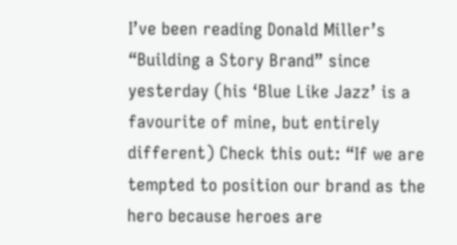I’ve been reading Donald Miller’s “Building a Story Brand” since yesterday (his ‘Blue Like Jazz’ is a favourite of mine, but entirely different) Check this out: “If we are tempted to position our brand as the hero because heroes are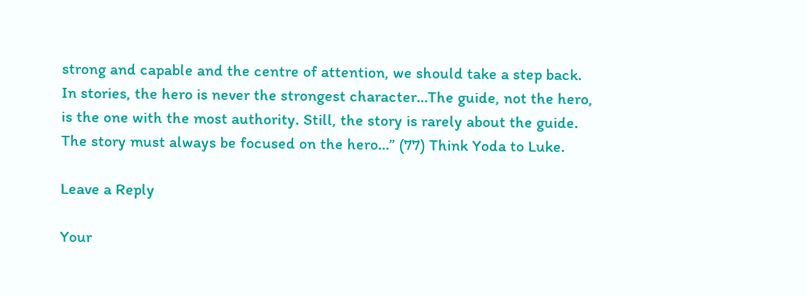strong and capable and the centre of attention, we should take a step back. In stories, the hero is never the strongest character…The guide, not the hero, is the one with the most authority. Still, the story is rarely about the guide. The story must always be focused on the hero…” (77) Think Yoda to Luke.

Leave a Reply

Your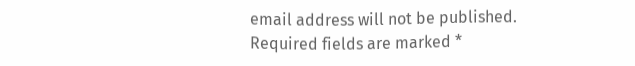email address will not be published. Required fields are marked *